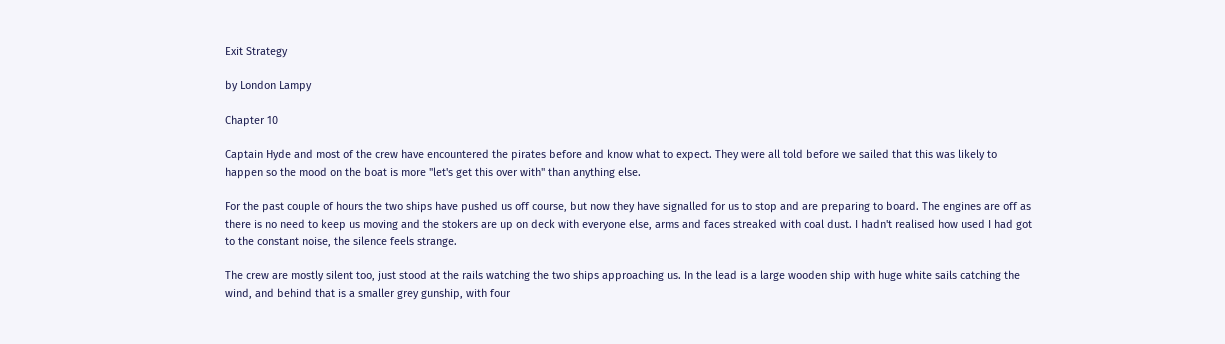Exit Strategy

by London Lampy

Chapter 10

Captain Hyde and most of the crew have encountered the pirates before and know what to expect. They were all told before we sailed that this was likely to happen so the mood on the boat is more "let's get this over with" than anything else.

For the past couple of hours the two ships have pushed us off course, but now they have signalled for us to stop and are preparing to board. The engines are off as there is no need to keep us moving and the stokers are up on deck with everyone else, arms and faces streaked with coal dust. I hadn't realised how used I had got to the constant noise, the silence feels strange.

The crew are mostly silent too, just stood at the rails watching the two ships approaching us. In the lead is a large wooden ship with huge white sails catching the wind, and behind that is a smaller grey gunship, with four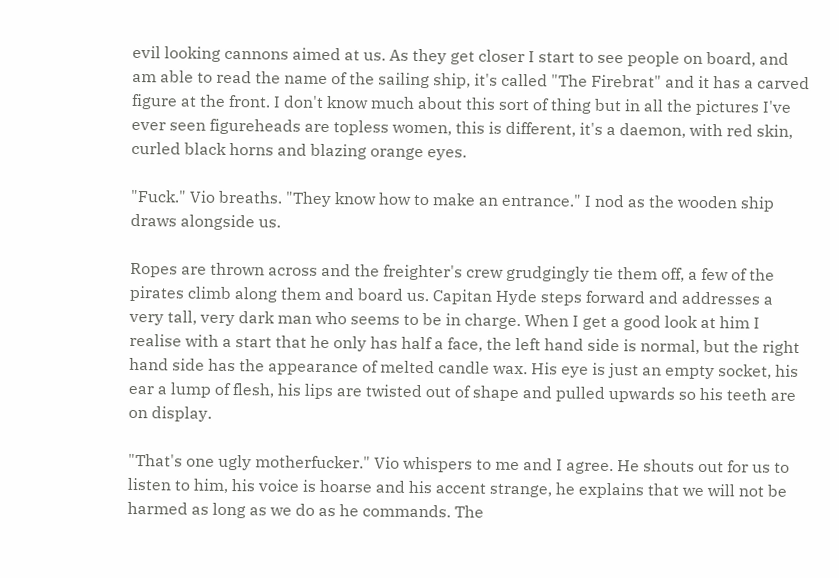evil looking cannons aimed at us. As they get closer I start to see people on board, and am able to read the name of the sailing ship, it's called "The Firebrat" and it has a carved figure at the front. I don't know much about this sort of thing but in all the pictures I've ever seen figureheads are topless women, this is different, it's a daemon, with red skin, curled black horns and blazing orange eyes.

"Fuck." Vio breaths. "They know how to make an entrance." I nod as the wooden ship draws alongside us.

Ropes are thrown across and the freighter's crew grudgingly tie them off, a few of the pirates climb along them and board us. Capitan Hyde steps forward and addresses a very tall, very dark man who seems to be in charge. When I get a good look at him I realise with a start that he only has half a face, the left hand side is normal, but the right hand side has the appearance of melted candle wax. His eye is just an empty socket, his ear a lump of flesh, his lips are twisted out of shape and pulled upwards so his teeth are on display.

"That's one ugly motherfucker." Vio whispers to me and I agree. He shouts out for us to listen to him, his voice is hoarse and his accent strange, he explains that we will not be harmed as long as we do as he commands. The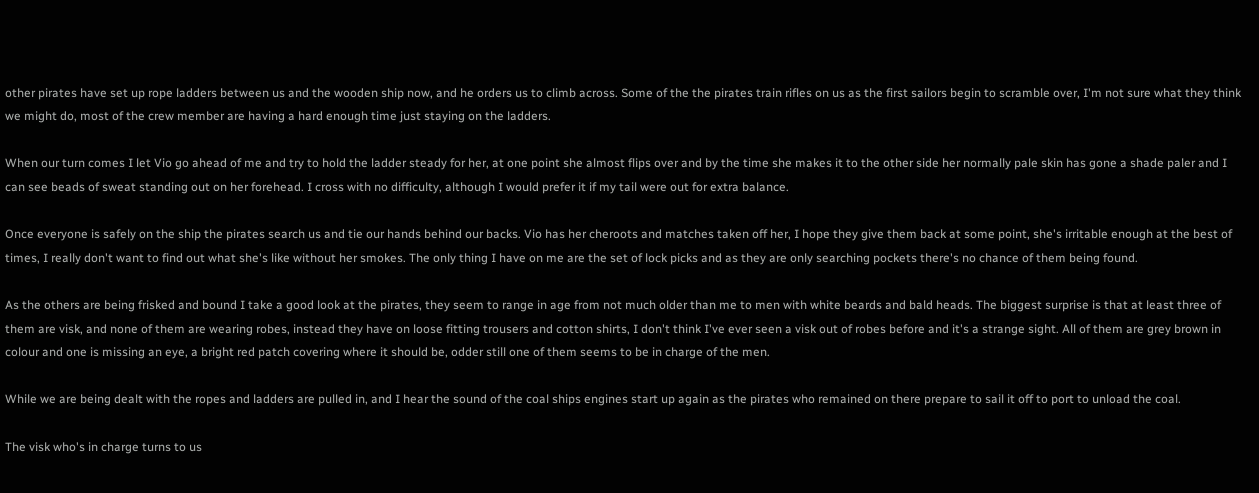other pirates have set up rope ladders between us and the wooden ship now, and he orders us to climb across. Some of the the pirates train rifles on us as the first sailors begin to scramble over, I'm not sure what they think we might do, most of the crew member are having a hard enough time just staying on the ladders.

When our turn comes I let Vio go ahead of me and try to hold the ladder steady for her, at one point she almost flips over and by the time she makes it to the other side her normally pale skin has gone a shade paler and I can see beads of sweat standing out on her forehead. I cross with no difficulty, although I would prefer it if my tail were out for extra balance.

Once everyone is safely on the ship the pirates search us and tie our hands behind our backs. Vio has her cheroots and matches taken off her, I hope they give them back at some point, she's irritable enough at the best of times, I really don't want to find out what she's like without her smokes. The only thing I have on me are the set of lock picks and as they are only searching pockets there's no chance of them being found.

As the others are being frisked and bound I take a good look at the pirates, they seem to range in age from not much older than me to men with white beards and bald heads. The biggest surprise is that at least three of them are visk, and none of them are wearing robes, instead they have on loose fitting trousers and cotton shirts, I don't think I've ever seen a visk out of robes before and it's a strange sight. All of them are grey brown in colour and one is missing an eye, a bright red patch covering where it should be, odder still one of them seems to be in charge of the men.

While we are being dealt with the ropes and ladders are pulled in, and I hear the sound of the coal ships engines start up again as the pirates who remained on there prepare to sail it off to port to unload the coal.

The visk who's in charge turns to us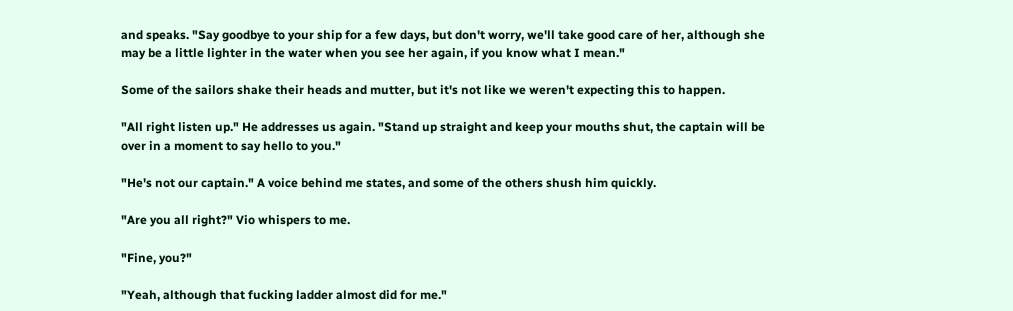and speaks. "Say goodbye to your ship for a few days, but don't worry, we'll take good care of her, although she may be a little lighter in the water when you see her again, if you know what I mean."

Some of the sailors shake their heads and mutter, but it's not like we weren't expecting this to happen.

"All right listen up." He addresses us again. "Stand up straight and keep your mouths shut, the captain will be over in a moment to say hello to you."

"He's not our captain." A voice behind me states, and some of the others shush him quickly.

"Are you all right?" Vio whispers to me.

"Fine, you?"

"Yeah, although that fucking ladder almost did for me."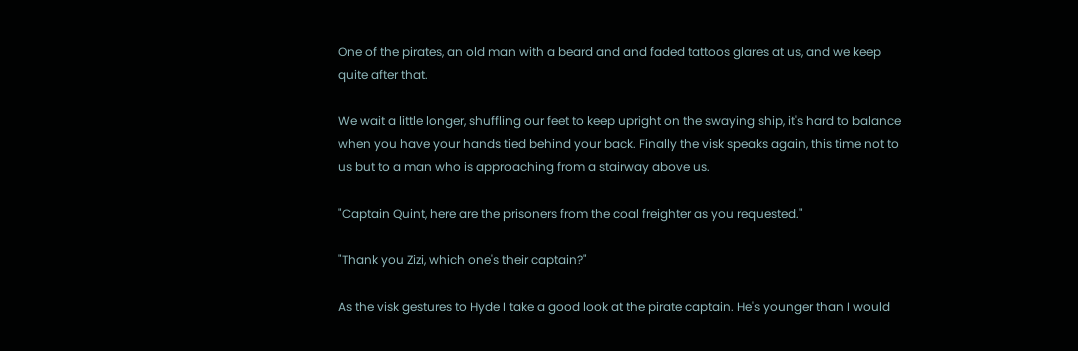One of the pirates, an old man with a beard and and faded tattoos glares at us, and we keep quite after that.

We wait a little longer, shuffling our feet to keep upright on the swaying ship, it's hard to balance when you have your hands tied behind your back. Finally the visk speaks again, this time not to us but to a man who is approaching from a stairway above us.

"Captain Quint, here are the prisoners from the coal freighter as you requested."

"Thank you Zizi, which one's their captain?"

As the visk gestures to Hyde I take a good look at the pirate captain. He's younger than I would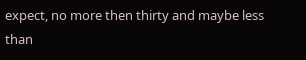expect, no more then thirty and maybe less than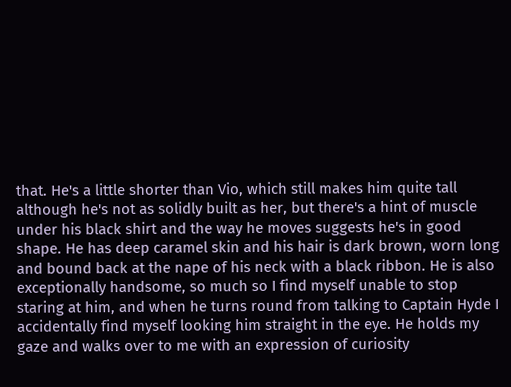that. He's a little shorter than Vio, which still makes him quite tall although he's not as solidly built as her, but there's a hint of muscle under his black shirt and the way he moves suggests he's in good shape. He has deep caramel skin and his hair is dark brown, worn long and bound back at the nape of his neck with a black ribbon. He is also exceptionally handsome, so much so I find myself unable to stop staring at him, and when he turns round from talking to Captain Hyde I accidentally find myself looking him straight in the eye. He holds my gaze and walks over to me with an expression of curiosity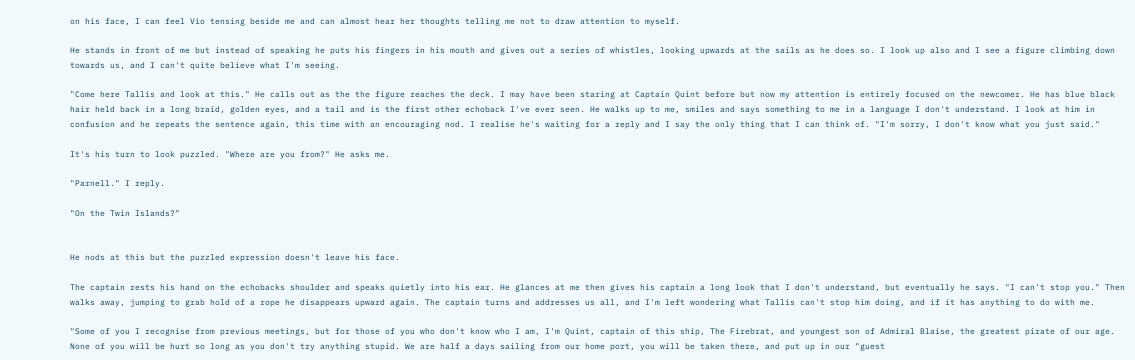on his face, I can feel Vio tensing beside me and can almost hear her thoughts telling me not to draw attention to myself.

He stands in front of me but instead of speaking he puts his fingers in his mouth and gives out a series of whistles, looking upwards at the sails as he does so. I look up also and I see a figure climbing down towards us, and I can't quite believe what I'm seeing.

"Come here Tallis and look at this." He calls out as the the figure reaches the deck. I may have been staring at Captain Quint before but now my attention is entirely focused on the newcomer. He has blue black hair held back in a long braid, golden eyes, and a tail and is the first other echoback I've ever seen. He walks up to me, smiles and says something to me in a language I don't understand. I look at him in confusion and he repeats the sentence again, this time with an encouraging nod. I realise he's waiting for a reply and I say the only thing that I can think of. "I'm sorry, I don't know what you just said."

It's his turn to look puzzled. "Where are you from?" He asks me.

"Parnell." I reply.

"On the Twin Islands?"


He nods at this but the puzzled expression doesn't leave his face.

The captain rests his hand on the echobacks shoulder and speaks quietly into his ear. He glances at me then gives his captain a long look that I don't understand, but eventually he says. "I can't stop you." Then walks away, jumping to grab hold of a rope he disappears upward again. The captain turns and addresses us all, and I'm left wondering what Tallis can't stop him doing, and if it has anything to do with me.

"Some of you I recognise from previous meetings, but for those of you who don't know who I am, I'm Quint, captain of this ship, The Firebrat, and youngest son of Admiral Blaise, the greatest pirate of our age. None of you will be hurt so long as you don't try anything stupid. We are half a days sailing from our home port, you will be taken there, and put up in our "guest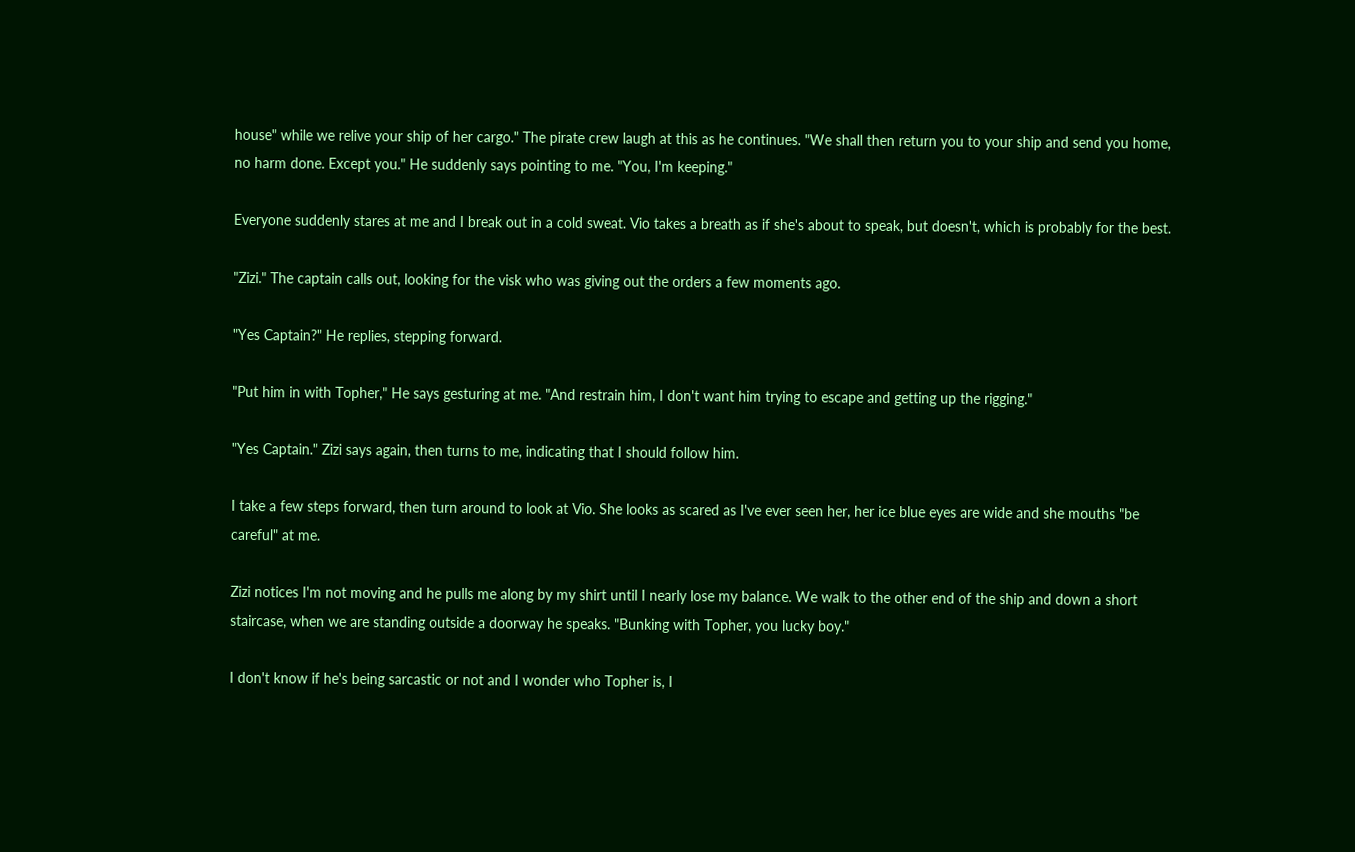house" while we relive your ship of her cargo." The pirate crew laugh at this as he continues. "We shall then return you to your ship and send you home, no harm done. Except you." He suddenly says pointing to me. "You, I'm keeping."

Everyone suddenly stares at me and I break out in a cold sweat. Vio takes a breath as if she's about to speak, but doesn't, which is probably for the best.

"Zizi." The captain calls out, looking for the visk who was giving out the orders a few moments ago.

"Yes Captain?" He replies, stepping forward.

"Put him in with Topher," He says gesturing at me. "And restrain him, I don't want him trying to escape and getting up the rigging."

"Yes Captain." Zizi says again, then turns to me, indicating that I should follow him.

I take a few steps forward, then turn around to look at Vio. She looks as scared as I've ever seen her, her ice blue eyes are wide and she mouths "be careful" at me.

Zizi notices I'm not moving and he pulls me along by my shirt until I nearly lose my balance. We walk to the other end of the ship and down a short staircase, when we are standing outside a doorway he speaks. "Bunking with Topher, you lucky boy."

I don't know if he's being sarcastic or not and I wonder who Topher is, I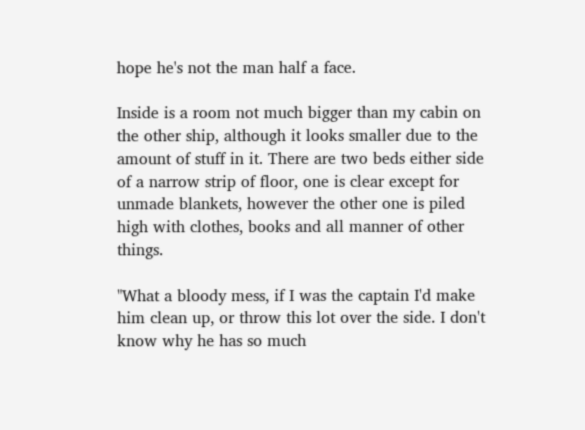hope he's not the man half a face.

Inside is a room not much bigger than my cabin on the other ship, although it looks smaller due to the amount of stuff in it. There are two beds either side of a narrow strip of floor, one is clear except for unmade blankets, however the other one is piled high with clothes, books and all manner of other things.

"What a bloody mess, if I was the captain I'd make him clean up, or throw this lot over the side. I don't know why he has so much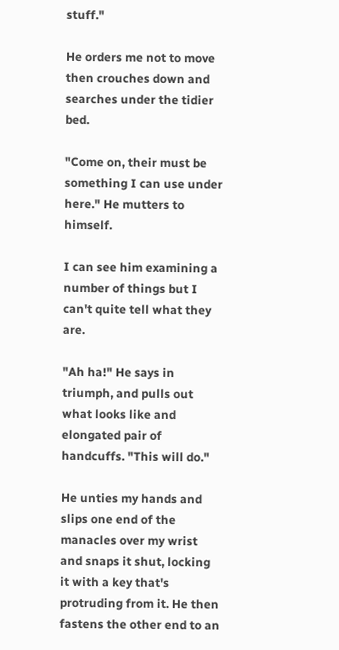stuff."

He orders me not to move then crouches down and searches under the tidier bed.

"Come on, their must be something I can use under here." He mutters to himself.

I can see him examining a number of things but I can't quite tell what they are.

"Ah ha!" He says in triumph, and pulls out what looks like and elongated pair of handcuffs. "This will do."

He unties my hands and slips one end of the manacles over my wrist and snaps it shut, locking it with a key that's protruding from it. He then fastens the other end to an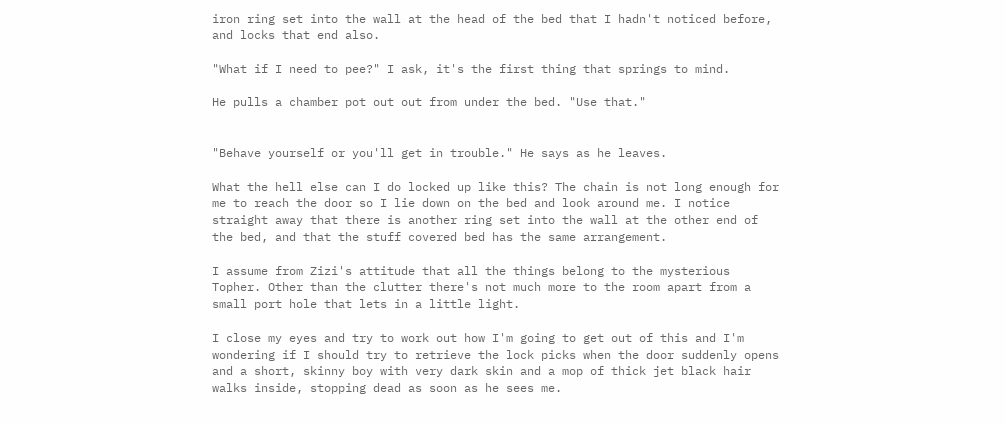iron ring set into the wall at the head of the bed that I hadn't noticed before, and locks that end also.

"What if I need to pee?" I ask, it's the first thing that springs to mind.

He pulls a chamber pot out out from under the bed. "Use that."


"Behave yourself or you'll get in trouble." He says as he leaves.

What the hell else can I do locked up like this? The chain is not long enough for me to reach the door so I lie down on the bed and look around me. I notice straight away that there is another ring set into the wall at the other end of the bed, and that the stuff covered bed has the same arrangement.

I assume from Zizi's attitude that all the things belong to the mysterious Topher. Other than the clutter there's not much more to the room apart from a small port hole that lets in a little light.

I close my eyes and try to work out how I'm going to get out of this and I'm wondering if I should try to retrieve the lock picks when the door suddenly opens and a short, skinny boy with very dark skin and a mop of thick jet black hair walks inside, stopping dead as soon as he sees me.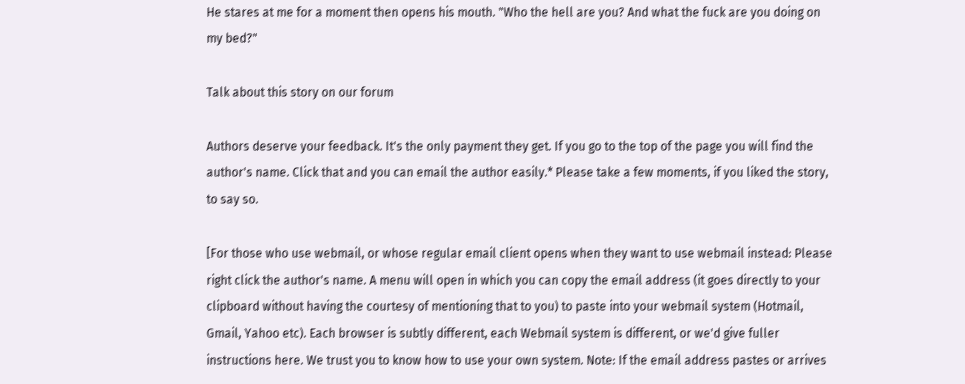He stares at me for a moment then opens his mouth. "Who the hell are you? And what the fuck are you doing on my bed?"

Talk about this story on our forum

Authors deserve your feedback. It's the only payment they get. If you go to the top of the page you will find the author's name. Click that and you can email the author easily.* Please take a few moments, if you liked the story, to say so.

[For those who use webmail, or whose regular email client opens when they want to use webmail instead: Please right click the author's name. A menu will open in which you can copy the email address (it goes directly to your clipboard without having the courtesy of mentioning that to you) to paste into your webmail system (Hotmail, Gmail, Yahoo etc). Each browser is subtly different, each Webmail system is different, or we'd give fuller instructions here. We trust you to know how to use your own system. Note: If the email address pastes or arrives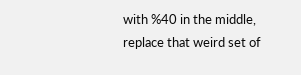with %40 in the middle, replace that weird set of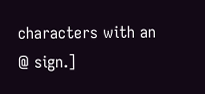characters with an @ sign.]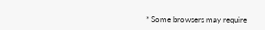* Some browsers may require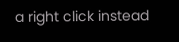a right click instead